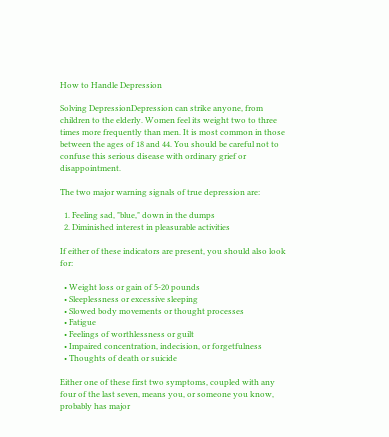How to Handle Depression

Solving DepressionDepression can strike anyone, from children to the elderly. Women feel its weight two to three times more frequently than men. It is most common in those between the ages of 18 and 44. You should be careful not to confuse this serious disease with ordinary grief or disappointment.

The two major warning signals of true depression are:

  1. Feeling sad, "blue," down in the dumps
  2. Diminished interest in pleasurable activities

If either of these indicators are present, you should also look for:

  • Weight loss or gain of 5-20 pounds
  • Sleeplessness or excessive sleeping
  • Slowed body movements or thought processes
  • Fatigue
  • Feelings of worthlessness or guilt
  • Impaired concentration, indecision, or forgetfulness
  • Thoughts of death or suicide

Either one of these first two symptoms, coupled with any four of the last seven, means you, or someone you know, probably has major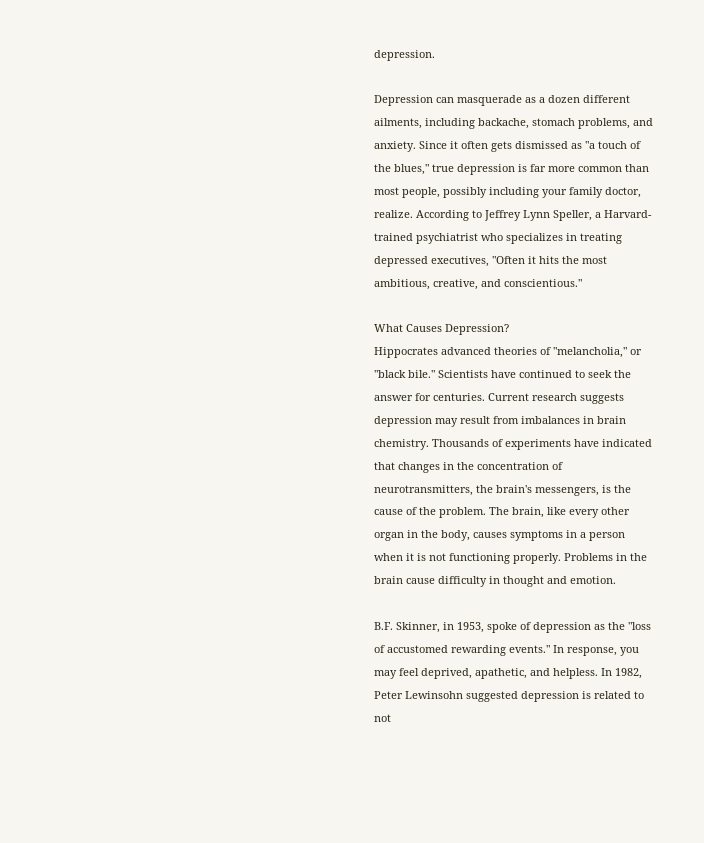depression.

Depression can masquerade as a dozen different ailments, including backache, stomach problems, and anxiety. Since it often gets dismissed as "a touch of the blues," true depression is far more common than most people, possibly including your family doctor, realize. According to Jeffrey Lynn Speller, a Harvard-trained psychiatrist who specializes in treating depressed executives, "Often it hits the most ambitious, creative, and conscientious."

What Causes Depression?
Hippocrates advanced theories of "melancholia," or "black bile." Scientists have continued to seek the answer for centuries. Current research suggests depression may result from imbalances in brain chemistry. Thousands of experiments have indicated that changes in the concentration of neurotransmitters, the brain's messengers, is the cause of the problem. The brain, like every other organ in the body, causes symptoms in a person when it is not functioning properly. Problems in the brain cause difficulty in thought and emotion.

B.F. Skinner, in 1953, spoke of depression as the "loss of accustomed rewarding events." In response, you may feel deprived, apathetic, and helpless. In 1982, Peter Lewinsohn suggested depression is related to not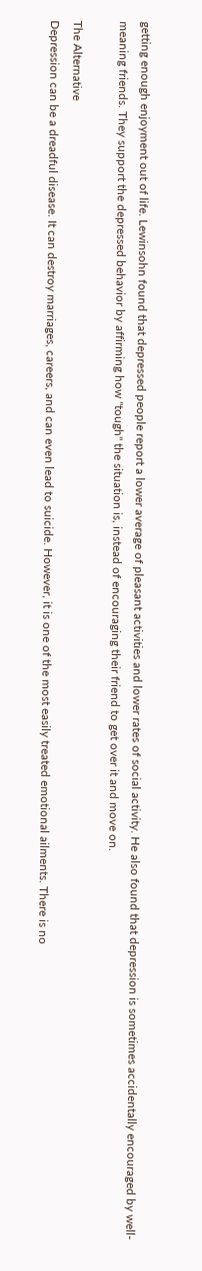getting enough enjoyment out of life. Lewinsohn found that depressed people report a lower average of pleasant activities and lower rates of social activity. He also found that depression is sometimes accidentally encouraged by well-meaning friends. They support the depressed behavior by affirming how "tough" the situation is, instead of encouraging their friend to get over it and move on.

The Alternative
Depression can be a dreadful disease. It can destroy marriages, careers, and can even lead to suicide. However, it is one of the most easily treated emotional ailments. There is no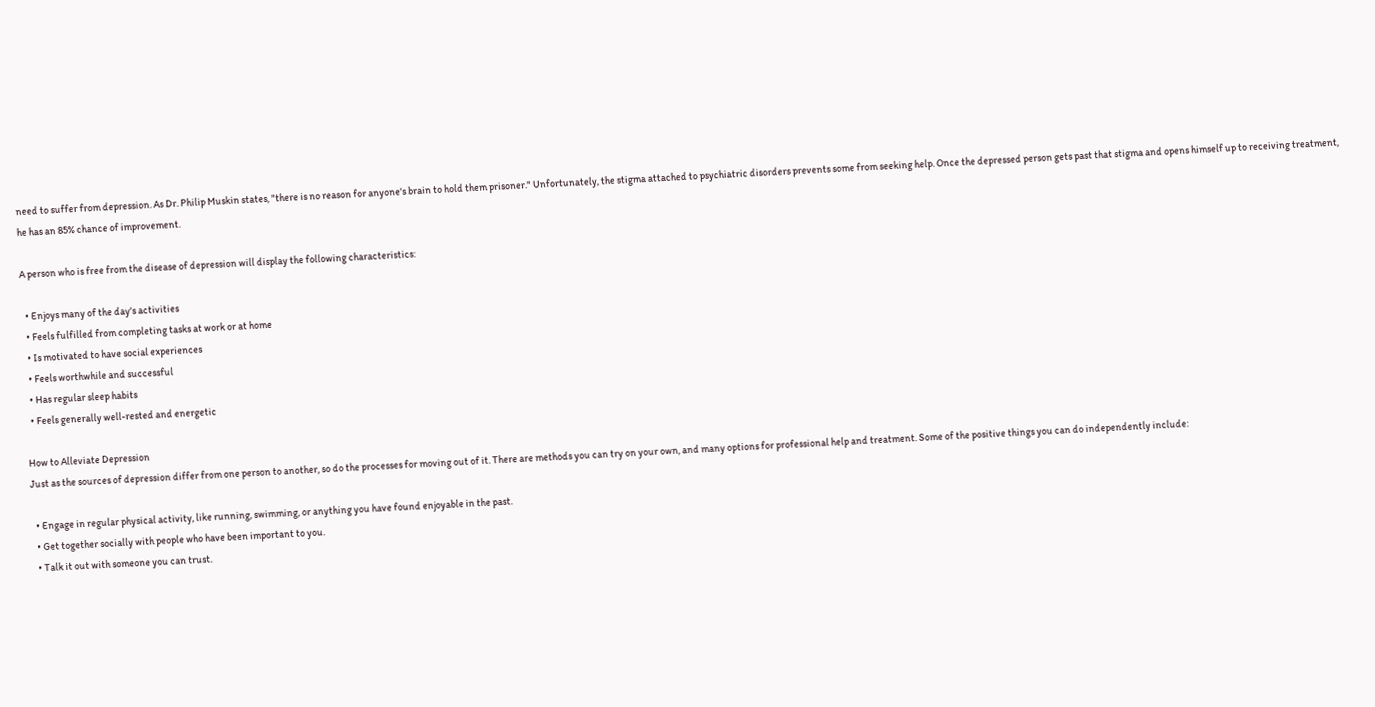need to suffer from depression. As Dr. Philip Muskin states, "there is no reason for anyone's brain to hold them prisoner." Unfortunately, the stigma attached to psychiatric disorders prevents some from seeking help. Once the depressed person gets past that stigma and opens himself up to receiving treatment, he has an 85% chance of improvement.

A person who is free from the disease of depression will display the following characteristics:

  • Enjoys many of the day's activities
  • Feels fulfilled from completing tasks at work or at home
  • Is motivated to have social experiences
  • Feels worthwhile and successful
  • Has regular sleep habits
  • Feels generally well-rested and energetic

How to Alleviate Depression
Just as the sources of depression differ from one person to another, so do the processes for moving out of it. There are methods you can try on your own, and many options for professional help and treatment. Some of the positive things you can do independently include:

  • Engage in regular physical activity, like running, swimming, or anything you have found enjoyable in the past.
  • Get together socially with people who have been important to you.
  • Talk it out with someone you can trust.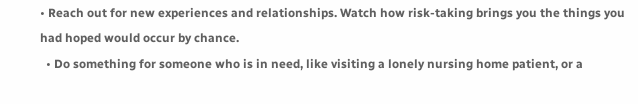• Reach out for new experiences and relationships. Watch how risk-taking brings you the things you had hoped would occur by chance.
  • Do something for someone who is in need, like visiting a lonely nursing home patient, or a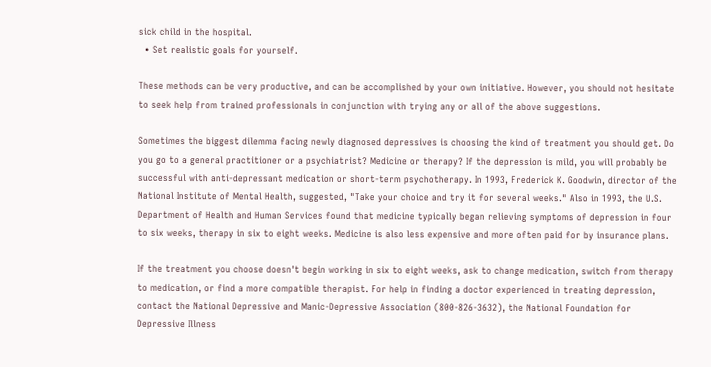sick child in the hospital.
  • Set realistic goals for yourself.

These methods can be very productive, and can be accomplished by your own initiative. However, you should not hesitate to seek help from trained professionals in conjunction with trying any or all of the above suggestions.

Sometimes the biggest dilemma facing newly diagnosed depressives is choosing the kind of treatment you should get. Do you go to a general practitioner or a psychiatrist? Medicine or therapy? If the depression is mild, you will probably be successful with anti-depressant medication or short-term psychotherapy. In 1993, Frederick K. Goodwin, director of the National Institute of Mental Health, suggested, "Take your choice and try it for several weeks." Also in 1993, the U.S. Department of Health and Human Services found that medicine typically began relieving symptoms of depression in four to six weeks, therapy in six to eight weeks. Medicine is also less expensive and more often paid for by insurance plans.

If the treatment you choose doesn't begin working in six to eight weeks, ask to change medication, switch from therapy to medication, or find a more compatible therapist. For help in finding a doctor experienced in treating depression, contact the National Depressive and Manic-Depressive Association (800-826-3632), the National Foundation for Depressive Illness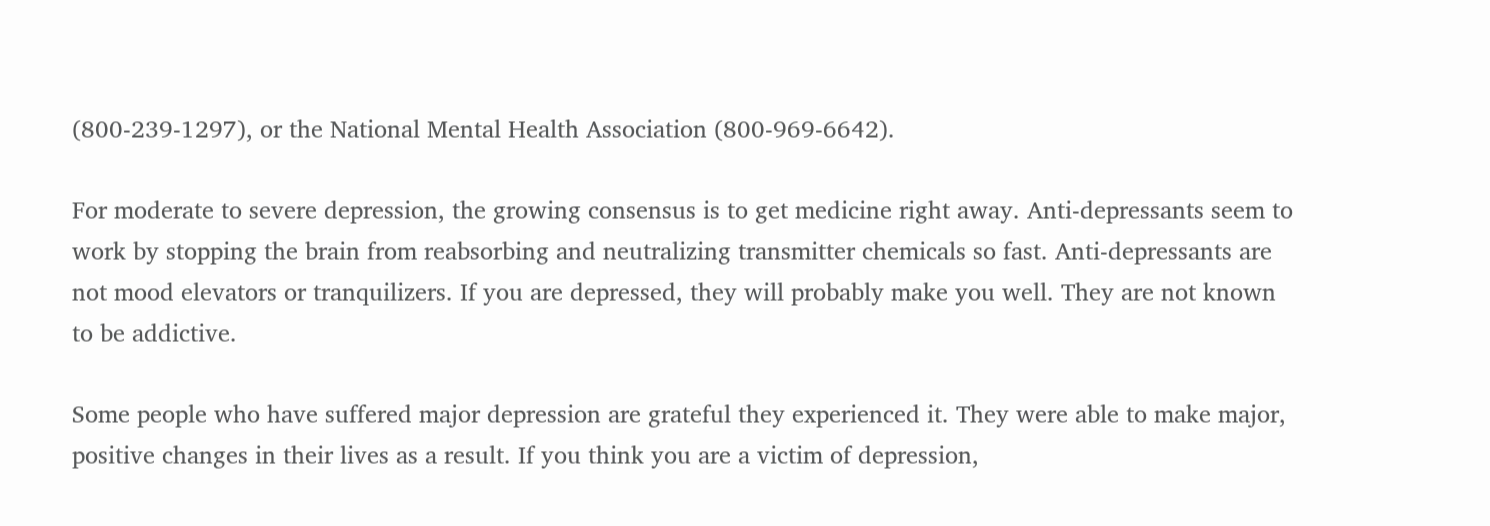(800-239-1297), or the National Mental Health Association (800-969-6642).

For moderate to severe depression, the growing consensus is to get medicine right away. Anti-depressants seem to work by stopping the brain from reabsorbing and neutralizing transmitter chemicals so fast. Anti-depressants are not mood elevators or tranquilizers. If you are depressed, they will probably make you well. They are not known to be addictive.

Some people who have suffered major depression are grateful they experienced it. They were able to make major, positive changes in their lives as a result. If you think you are a victim of depression,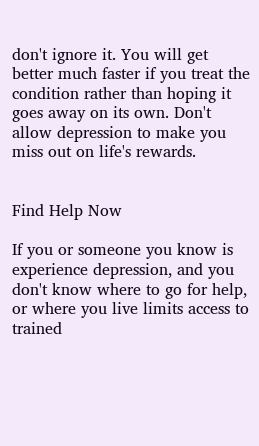don't ignore it. You will get better much faster if you treat the condition rather than hoping it goes away on its own. Don't allow depression to make you miss out on life's rewards.


Find Help Now

If you or someone you know is experience depression, and you don't know where to go for help, or where you live limits access to trained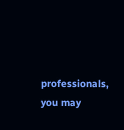professionals, you may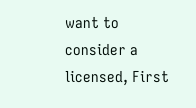want to consider a licensed, First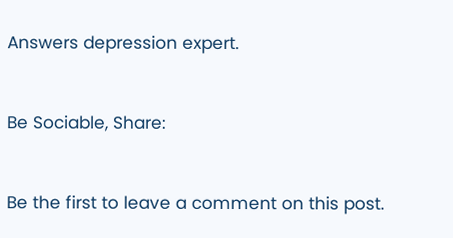Answers depression expert.


Be Sociable, Share:


Be the first to leave a comment on this post.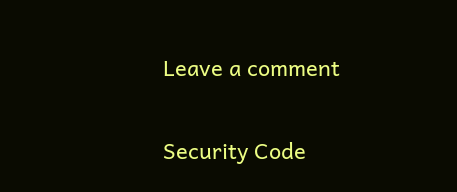Leave a comment

Security Code